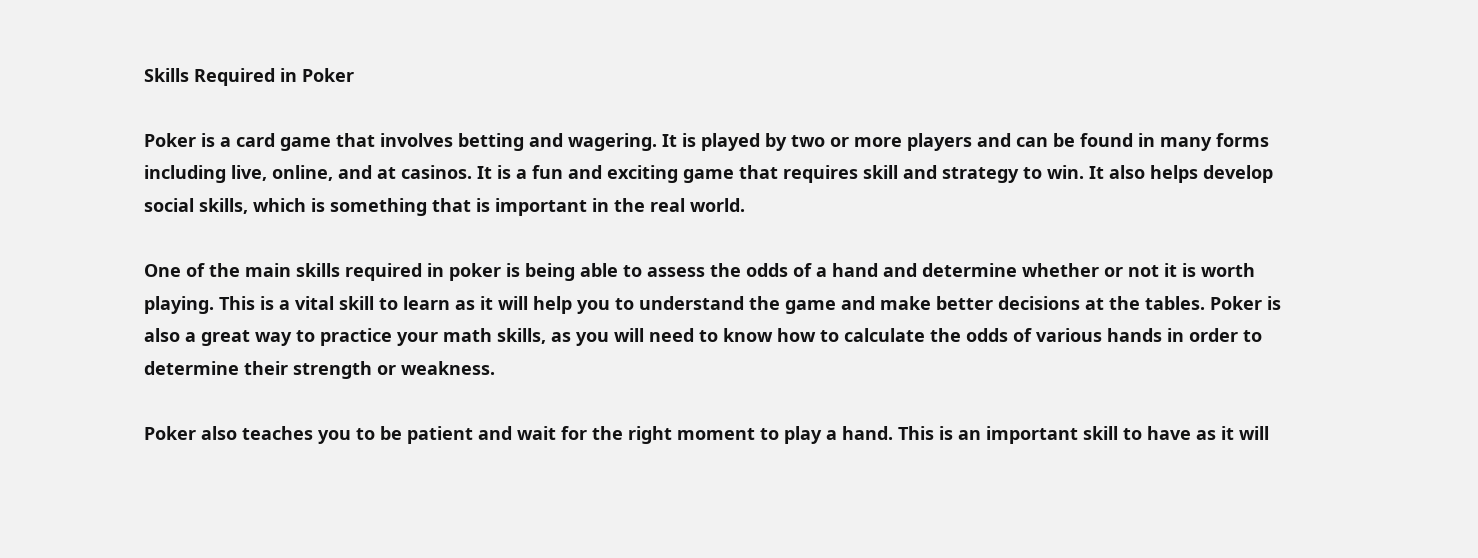Skills Required in Poker

Poker is a card game that involves betting and wagering. It is played by two or more players and can be found in many forms including live, online, and at casinos. It is a fun and exciting game that requires skill and strategy to win. It also helps develop social skills, which is something that is important in the real world.

One of the main skills required in poker is being able to assess the odds of a hand and determine whether or not it is worth playing. This is a vital skill to learn as it will help you to understand the game and make better decisions at the tables. Poker is also a great way to practice your math skills, as you will need to know how to calculate the odds of various hands in order to determine their strength or weakness.

Poker also teaches you to be patient and wait for the right moment to play a hand. This is an important skill to have as it will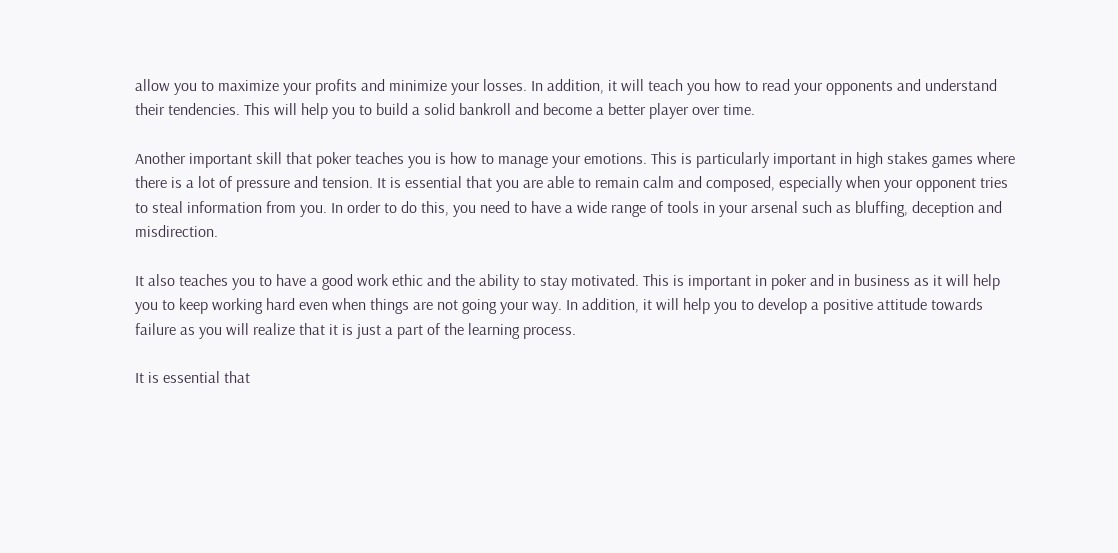allow you to maximize your profits and minimize your losses. In addition, it will teach you how to read your opponents and understand their tendencies. This will help you to build a solid bankroll and become a better player over time.

Another important skill that poker teaches you is how to manage your emotions. This is particularly important in high stakes games where there is a lot of pressure and tension. It is essential that you are able to remain calm and composed, especially when your opponent tries to steal information from you. In order to do this, you need to have a wide range of tools in your arsenal such as bluffing, deception and misdirection.

It also teaches you to have a good work ethic and the ability to stay motivated. This is important in poker and in business as it will help you to keep working hard even when things are not going your way. In addition, it will help you to develop a positive attitude towards failure as you will realize that it is just a part of the learning process.

It is essential that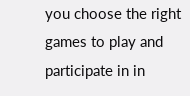you choose the right games to play and participate in in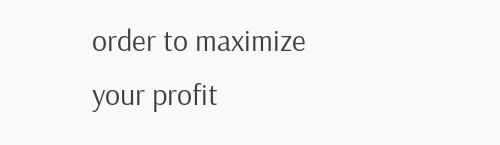order to maximize your profit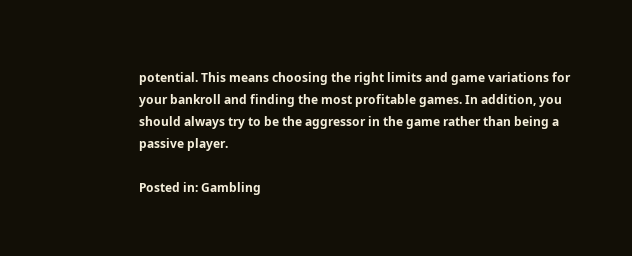potential. This means choosing the right limits and game variations for your bankroll and finding the most profitable games. In addition, you should always try to be the aggressor in the game rather than being a passive player.

Posted in: Gambling